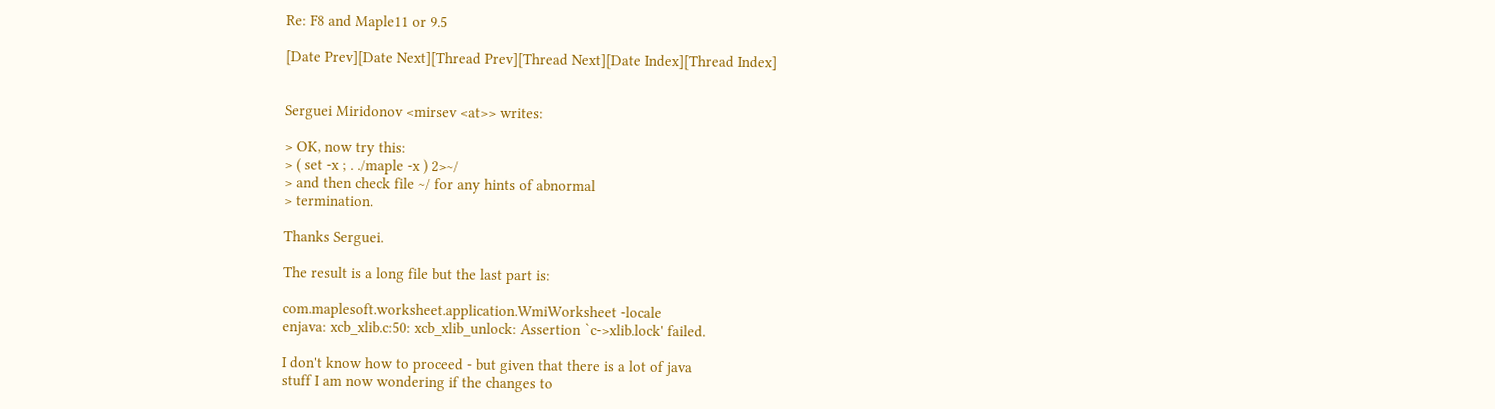Re: F8 and Maple11 or 9.5

[Date Prev][Date Next][Thread Prev][Thread Next][Date Index][Thread Index]


Serguei Miridonov <mirsev <at>> writes:

> OK, now try this:
> ( set -x ; . ./maple -x ) 2>~/
> and then check file ~/ for any hints of abnormal
> termination.

Thanks Serguei.

The result is a long file but the last part is:

com.maplesoft.worksheet.application.WmiWorksheet -locale
enjava: xcb_xlib.c:50: xcb_xlib_unlock: Assertion `c->xlib.lock' failed.

I don't know how to proceed - but given that there is a lot of java
stuff I am now wondering if the changes to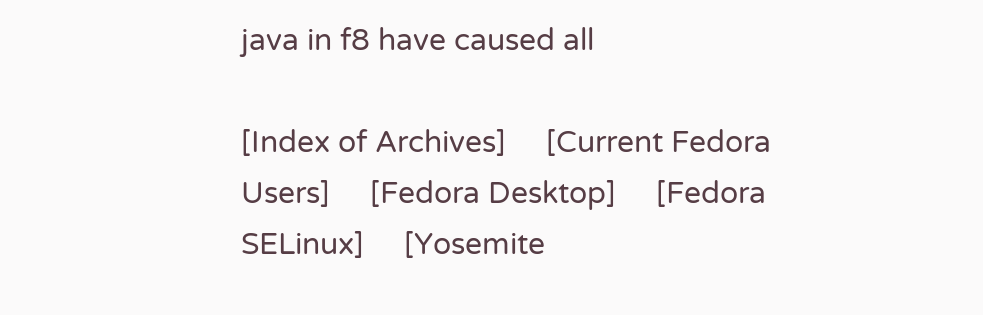java in f8 have caused all

[Index of Archives]     [Current Fedora Users]     [Fedora Desktop]     [Fedora SELinux]     [Yosemite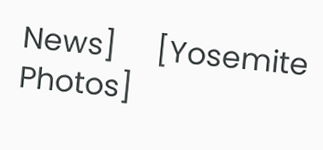News]     [Yosemite Photos]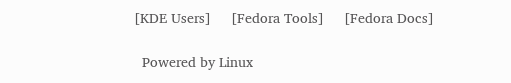[KDE Users]     [Fedora Tools]     [Fedora Docs]

  Powered by Linux